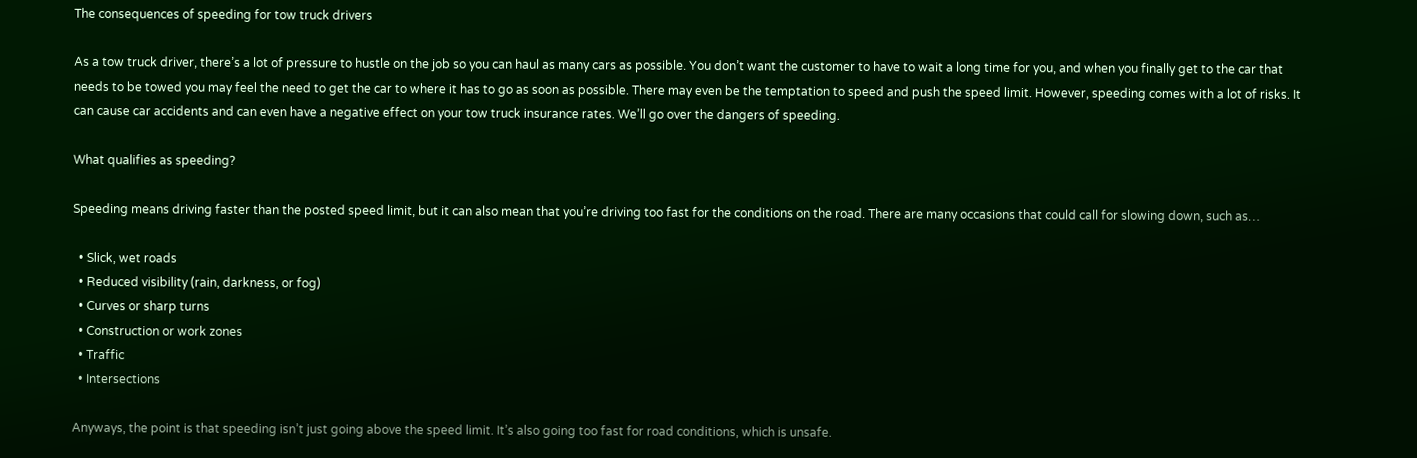The consequences of speeding for tow truck drivers

As a tow truck driver, there’s a lot of pressure to hustle on the job so you can haul as many cars as possible. You don’t want the customer to have to wait a long time for you, and when you finally get to the car that needs to be towed you may feel the need to get the car to where it has to go as soon as possible. There may even be the temptation to speed and push the speed limit. However, speeding comes with a lot of risks. It can cause car accidents and can even have a negative effect on your tow truck insurance rates. We’ll go over the dangers of speeding.

What qualifies as speeding?

Speeding means driving faster than the posted speed limit, but it can also mean that you’re driving too fast for the conditions on the road. There are many occasions that could call for slowing down, such as…

  • Slick, wet roads
  • Reduced visibility (rain, darkness, or fog)
  • Curves or sharp turns
  • Construction or work zones
  • Traffic
  • Intersections

Anyways, the point is that speeding isn’t just going above the speed limit. It’s also going too fast for road conditions, which is unsafe.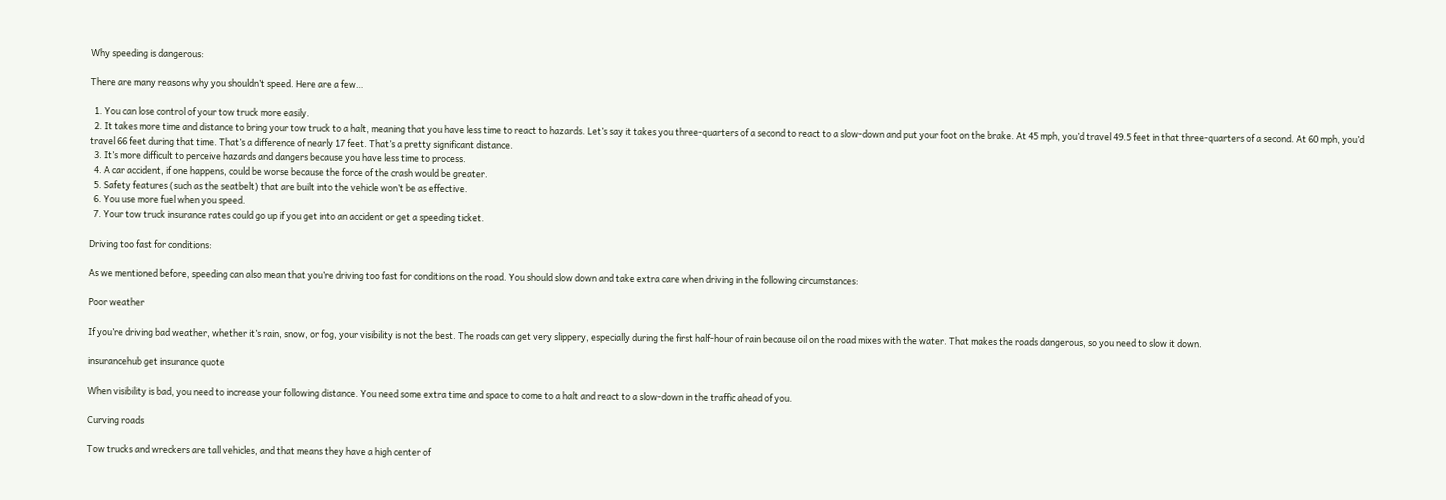Why speeding is dangerous:

There are many reasons why you shouldn’t speed. Here are a few…

  1. You can lose control of your tow truck more easily.
  2. It takes more time and distance to bring your tow truck to a halt, meaning that you have less time to react to hazards. Let’s say it takes you three-quarters of a second to react to a slow-down and put your foot on the brake. At 45 mph, you’d travel 49.5 feet in that three-quarters of a second. At 60 mph, you’d travel 66 feet during that time. That’s a difference of nearly 17 feet. That’s a pretty significant distance.
  3. It’s more difficult to perceive hazards and dangers because you have less time to process.
  4. A car accident, if one happens, could be worse because the force of the crash would be greater.
  5. Safety features (such as the seatbelt) that are built into the vehicle won’t be as effective.
  6. You use more fuel when you speed.
  7. Your tow truck insurance rates could go up if you get into an accident or get a speeding ticket.

Driving too fast for conditions:

As we mentioned before, speeding can also mean that you’re driving too fast for conditions on the road. You should slow down and take extra care when driving in the following circumstances:

Poor weather

If you’re driving bad weather, whether it’s rain, snow, or fog, your visibility is not the best. The roads can get very slippery, especially during the first half-hour of rain because oil on the road mixes with the water. That makes the roads dangerous, so you need to slow it down.

insurancehub get insurance quote

When visibility is bad, you need to increase your following distance. You need some extra time and space to come to a halt and react to a slow-down in the traffic ahead of you.

Curving roads

Tow trucks and wreckers are tall vehicles, and that means they have a high center of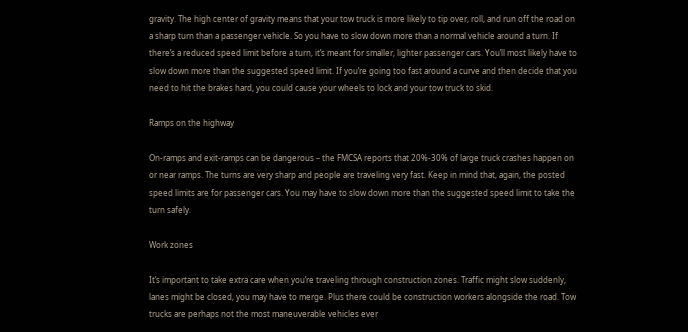gravity. The high center of gravity means that your tow truck is more likely to tip over, roll, and run off the road on a sharp turn than a passenger vehicle. So you have to slow down more than a normal vehicle around a turn. If there’s a reduced speed limit before a turn, it’s meant for smaller, lighter passenger cars. You’ll most likely have to slow down more than the suggested speed limit. If you’re going too fast around a curve and then decide that you need to hit the brakes hard, you could cause your wheels to lock and your tow truck to skid.

Ramps on the highway

On-ramps and exit-ramps can be dangerous – the FMCSA reports that 20%-30% of large truck crashes happen on or near ramps. The turns are very sharp and people are traveling very fast. Keep in mind that, again, the posted speed limits are for passenger cars. You may have to slow down more than the suggested speed limit to take the turn safely.

Work zones

It’s important to take extra care when you’re traveling through construction zones. Traffic might slow suddenly, lanes might be closed, you may have to merge. Plus there could be construction workers alongside the road. Tow trucks are perhaps not the most maneuverable vehicles ever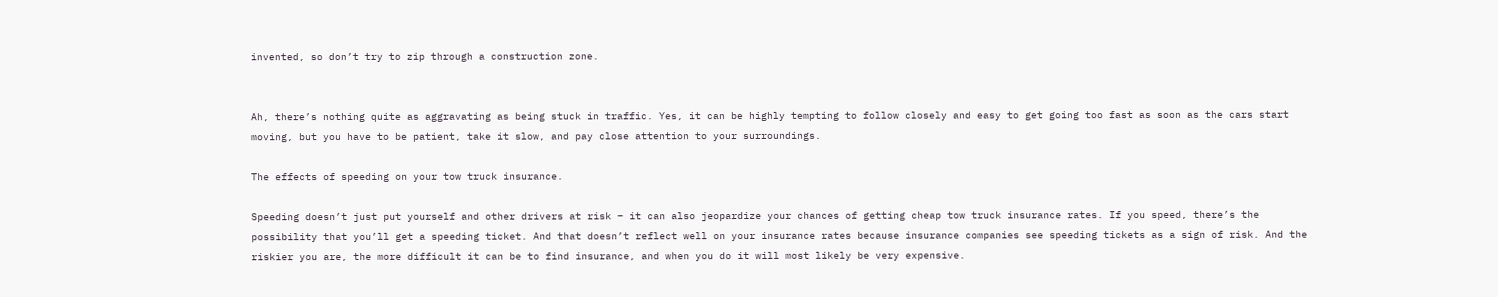invented, so don’t try to zip through a construction zone.


Ah, there’s nothing quite as aggravating as being stuck in traffic. Yes, it can be highly tempting to follow closely and easy to get going too fast as soon as the cars start moving, but you have to be patient, take it slow, and pay close attention to your surroundings.

The effects of speeding on your tow truck insurance.

Speeding doesn’t just put yourself and other drivers at risk – it can also jeopardize your chances of getting cheap tow truck insurance rates. If you speed, there’s the possibility that you’ll get a speeding ticket. And that doesn’t reflect well on your insurance rates because insurance companies see speeding tickets as a sign of risk. And the riskier you are, the more difficult it can be to find insurance, and when you do it will most likely be very expensive.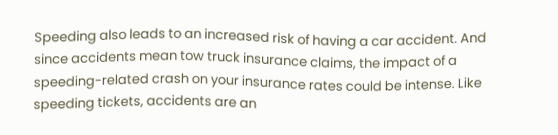Speeding also leads to an increased risk of having a car accident. And since accidents mean tow truck insurance claims, the impact of a speeding-related crash on your insurance rates could be intense. Like speeding tickets, accidents are an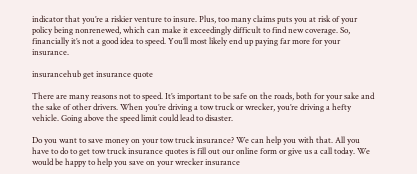indicator that you’re a riskier venture to insure. Plus, too many claims puts you at risk of your policy being nonrenewed, which can make it exceedingly difficult to find new coverage. So, financially it’s not a good idea to speed. You’ll most likely end up paying far more for your insurance.

insurancehub get insurance quote

There are many reasons not to speed. It’s important to be safe on the roads, both for your sake and the sake of other drivers. When you’re driving a tow truck or wrecker, you’re driving a hefty vehicle. Going above the speed limit could lead to disaster.

Do you want to save money on your tow truck insurance? We can help you with that. All you have to do to get tow truck insurance quotes is fill out our online form or give us a call today. We would be happy to help you save on your wrecker insurance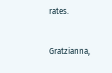rates.


Gratzianna,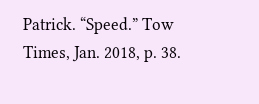Patrick. “Speed.” Tow Times, Jan. 2018, p. 38.